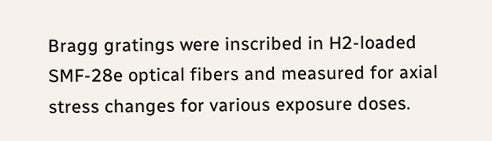Bragg gratings were inscribed in H2-loaded SMF-28e optical fibers and measured for axial stress changes for various exposure doses.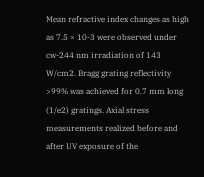Mean refractive index changes as high as 7.5 × 10-3 were observed under cw-244 nm irradiation of 143 W/cm2. Bragg grating reflectivity >99% was achieved for 0.7 mm long (1/e2) gratings. Axial stress measurements realized before and after UV exposure of the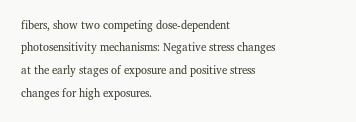fibers, show two competing dose-dependent photosensitivity mechanisms: Negative stress changes at the early stages of exposure and positive stress changes for high exposures.